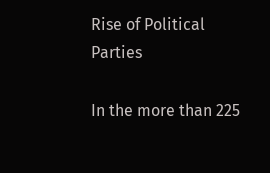Rise of Political Parties

In the more than 225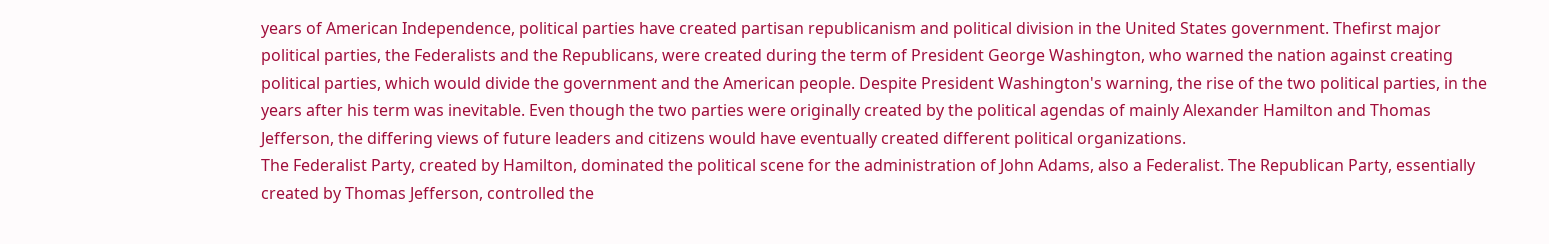years of American Independence, political parties have created partisan republicanism and political division in the United States government. Thefirst major political parties, the Federalists and the Republicans, were created during the term of President George Washington, who warned the nation against creating political parties, which would divide the government and the American people. Despite President Washington's warning, the rise of the two political parties, in the years after his term was inevitable. Even though the two parties were originally created by the political agendas of mainly Alexander Hamilton and Thomas Jefferson, the differing views of future leaders and citizens would have eventually created different political organizations.
The Federalist Party, created by Hamilton, dominated the political scene for the administration of John Adams, also a Federalist. The Republican Party, essentially created by Thomas Jefferson, controlled the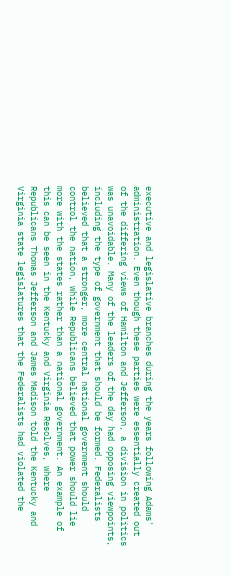executive and legislative branches during the years following Adams' administration. Even though these parties were essentially created out of the differing views of Hamilton and Jefferson, a division in politics was unavoidable. Many of the leaders of the day had opposing viewpoints, including the type of government that should be formed. Federalists believed that a stronger, more central national government should control the nation, while Republicans believed that power should lie more with the states rather than a national government. An example of this can be seen in the Kentucky and Virginia Resolves, where Republicans Thomas Jefferson and James Madison told the Kentucky and Virginia state legislatures that the Federalists had violated the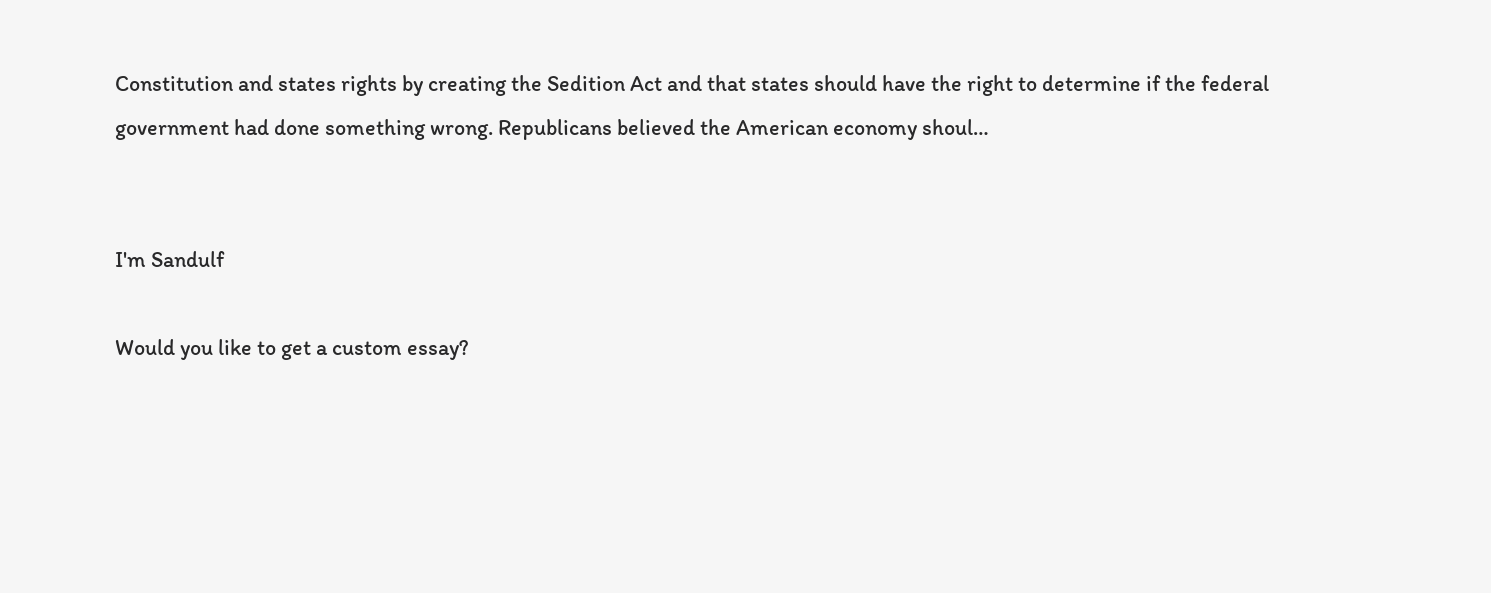Constitution and states rights by creating the Sedition Act and that states should have the right to determine if the federal government had done something wrong. Republicans believed the American economy shoul…


I'm Sandulf

Would you like to get a custom essay?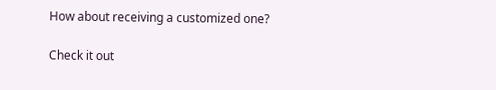How about receiving a customized one?

Check it out